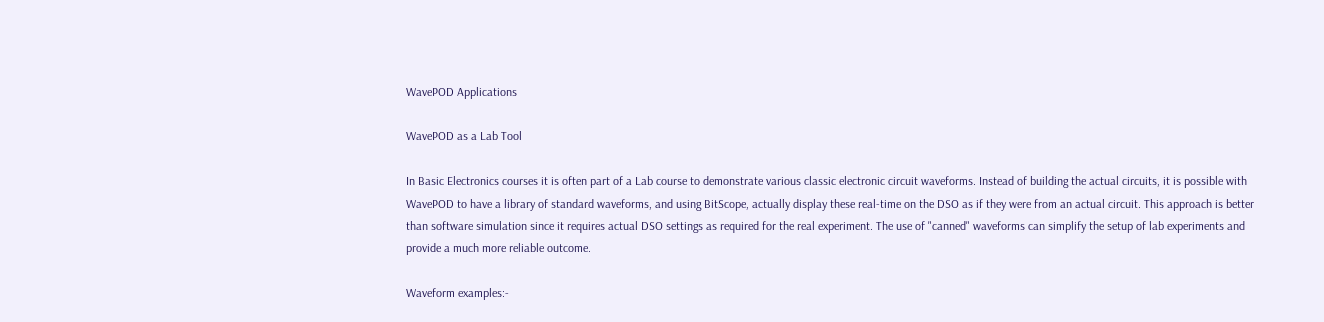WavePOD Applications

WavePOD as a Lab Tool

In Basic Electronics courses it is often part of a Lab course to demonstrate various classic electronic circuit waveforms. Instead of building the actual circuits, it is possible with WavePOD to have a library of standard waveforms, and using BitScope, actually display these real-time on the DSO as if they were from an actual circuit. This approach is better than software simulation since it requires actual DSO settings as required for the real experiment. The use of "canned" waveforms can simplify the setup of lab experiments and provide a much more reliable outcome.

Waveform examples:-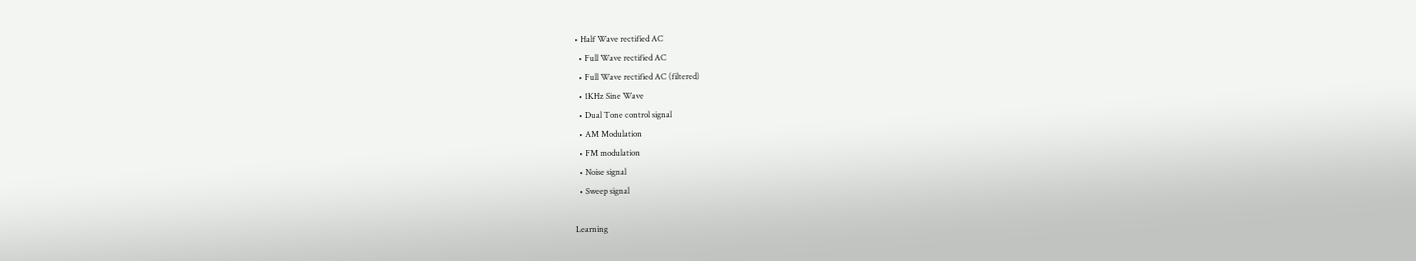• Half Wave rectified AC
  • Full Wave rectified AC
  • Full Wave rectified AC (filtered)
  • 1KHz Sine Wave
  • Dual Tone control signal
  • AM Modulation
  • FM modulation
  • Noise signal
  • Sweep signal

Learning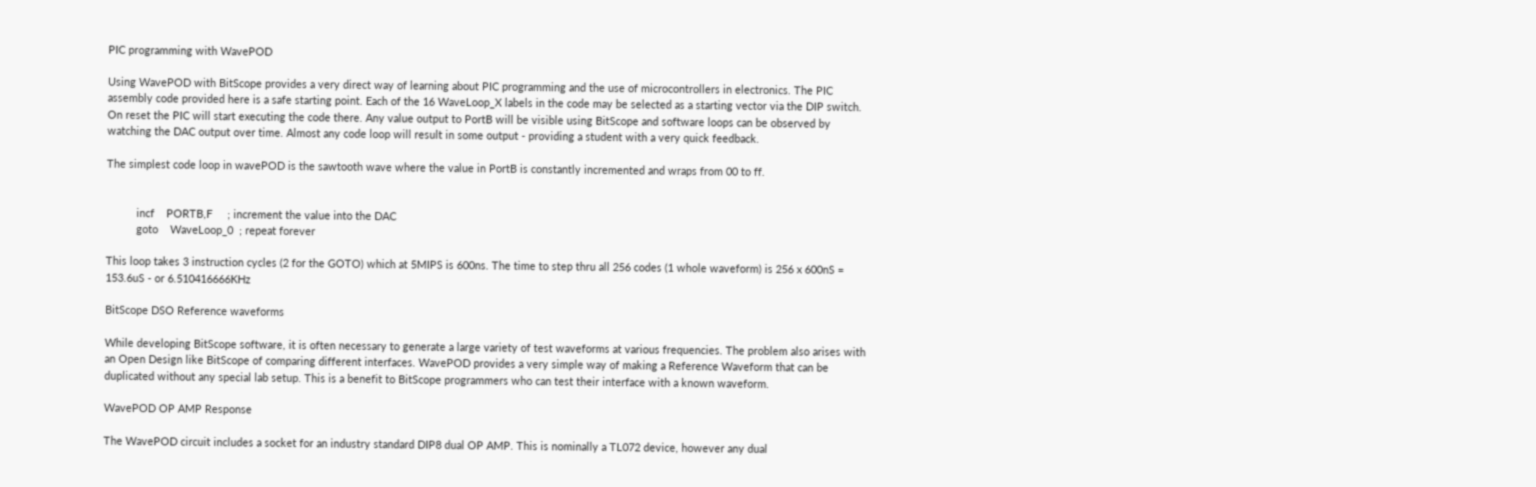PIC programming with WavePOD

Using WavePOD with BitScope provides a very direct way of learning about PIC programming and the use of microcontrollers in electronics. The PIC assembly code provided here is a safe starting point. Each of the 16 WaveLoop_X labels in the code may be selected as a starting vector via the DIP switch. On reset the PIC will start executing the code there. Any value output to PortB will be visible using BitScope and software loops can be observed by watching the DAC output over time. Almost any code loop will result in some output - providing a student with a very quick feedback.

The simplest code loop in wavePOD is the sawtooth wave where the value in PortB is constantly incremented and wraps from 00 to ff.


          incf    PORTB,F     ; increment the value into the DAC
          goto    WaveLoop_0  ; repeat forever

This loop takes 3 instruction cycles (2 for the GOTO) which at 5MIPS is 600ns. The time to step thru all 256 codes (1 whole waveform) is 256 x 600nS = 153.6uS - or 6.510416666KHz

BitScope DSO Reference waveforms

While developing BitScope software, it is often necessary to generate a large variety of test waveforms at various frequencies. The problem also arises with an Open Design like BitScope of comparing different interfaces. WavePOD provides a very simple way of making a Reference Waveform that can be duplicated without any special lab setup. This is a benefit to BitScope programmers who can test their interface with a known waveform.

WavePOD OP AMP Response

The WavePOD circuit includes a socket for an industry standard DIP8 dual OP AMP. This is nominally a TL072 device, however any dual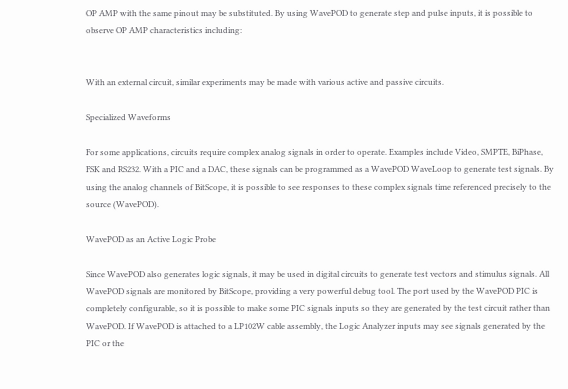OP AMP with the same pinout may be substituted. By using WavePOD to generate step and pulse inputs, it is possible to observe OP AMP characteristics including:


With an external circuit, similar experiments may be made with various active and passive circuits.

Specialized Waveforms

For some applications, circuits require complex analog signals in order to operate. Examples include Video, SMPTE, BiPhase, FSK and RS232. With a PIC and a DAC, these signals can be programmed as a WavePOD WaveLoop to generate test signals. By using the analog channels of BitScope, it is possible to see responses to these complex signals time referenced precisely to the source (WavePOD).

WavePOD as an Active Logic Probe

Since WavePOD also generates logic signals, it may be used in digital circuits to generate test vectors and stimulus signals. All WavePOD signals are monitored by BitScope, providing a very powerful debug tool. The port used by the WavePOD PIC is completely configurable, so it is possible to make some PIC signals inputs so they are generated by the test circuit rather than WavePOD. If WavePOD is attached to a LP102W cable assembly, the Logic Analyzer inputs may see signals generated by the PIC or the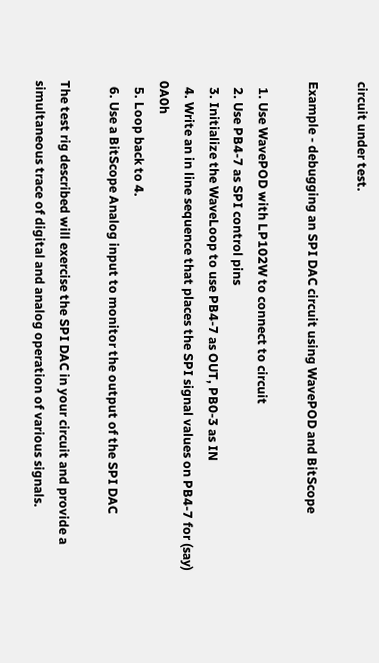circuit under test.

Example - debugging an SPI DAC circuit using WavePOD and BitScope

  1. Use WavePOD with LP102W to connect to circuit
  2. Use PB4-7 as SPI control pins
  3. Initialize the WaveLoop to use PB4-7 as OUT, PB0-3 as IN
  4. Write an in line sequence that places the SPI signal values on PB4-7 for (say) 0A0h
  5. Loop back to 4.
  6. Use a BitScope Analog input to monitor the output of the SPI DAC

The test rig described will exercise the SPI DAC in your circuit and provide a simultaneous trace of digital and analog operation of various signals.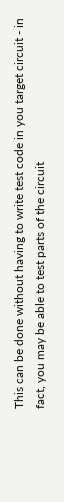This can be done without having to write test code in you target circuit - in fact, you may be able to test parts of the circuit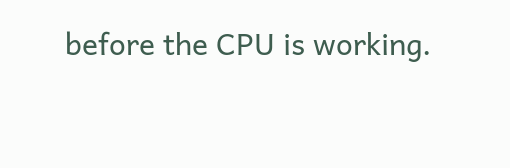before the CPU is working.